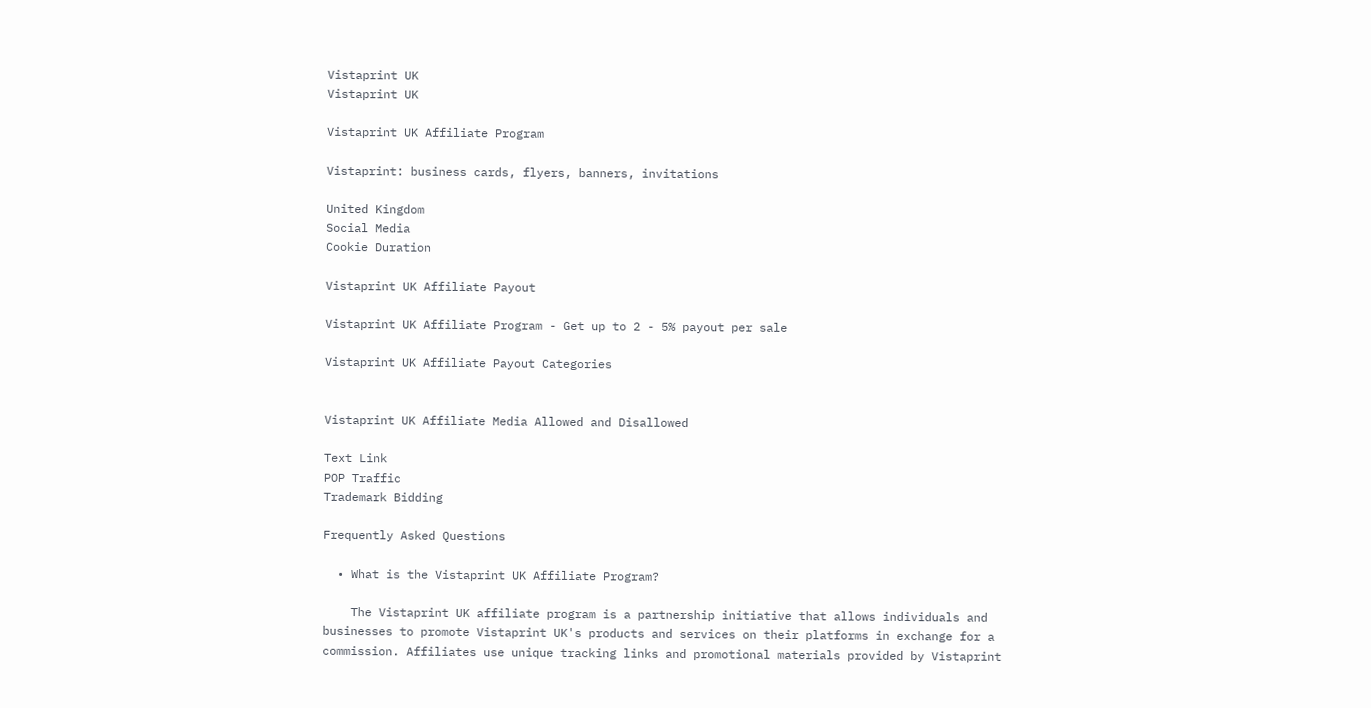Vistaprint UK
Vistaprint UK

Vistaprint UK Affiliate Program

Vistaprint: business cards, flyers, banners, invitations

United Kingdom
Social Media
Cookie Duration

Vistaprint UK Affiliate Payout

Vistaprint UK Affiliate Program - Get up to 2 - 5% payout per sale

Vistaprint UK Affiliate Payout Categories


Vistaprint UK Affiliate Media Allowed and Disallowed

Text Link
POP Traffic
Trademark Bidding

Frequently Asked Questions

  • What is the Vistaprint UK Affiliate Program?

    The Vistaprint UK affiliate program is a partnership initiative that allows individuals and businesses to promote Vistaprint UK's products and services on their platforms in exchange for a commission. Affiliates use unique tracking links and promotional materials provided by Vistaprint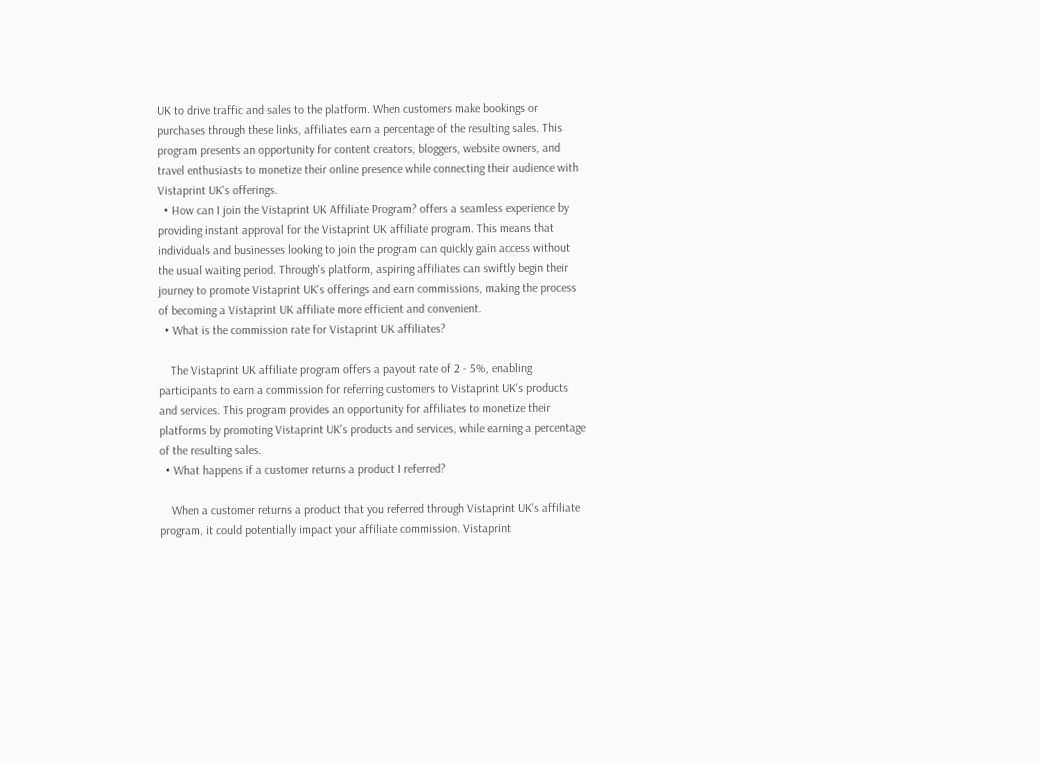UK to drive traffic and sales to the platform. When customers make bookings or purchases through these links, affiliates earn a percentage of the resulting sales. This program presents an opportunity for content creators, bloggers, website owners, and travel enthusiasts to monetize their online presence while connecting their audience with Vistaprint UK's offerings.
  • How can I join the Vistaprint UK Affiliate Program? offers a seamless experience by providing instant approval for the Vistaprint UK affiliate program. This means that individuals and businesses looking to join the program can quickly gain access without the usual waiting period. Through's platform, aspiring affiliates can swiftly begin their journey to promote Vistaprint UK's offerings and earn commissions, making the process of becoming a Vistaprint UK affiliate more efficient and convenient.
  • What is the commission rate for Vistaprint UK affiliates?

    The Vistaprint UK affiliate program offers a payout rate of 2 - 5%, enabling participants to earn a commission for referring customers to Vistaprint UK's products and services. This program provides an opportunity for affiliates to monetize their platforms by promoting Vistaprint UK's products and services, while earning a percentage of the resulting sales.
  • What happens if a customer returns a product I referred?

    When a customer returns a product that you referred through Vistaprint UK's affiliate program, it could potentially impact your affiliate commission. Vistaprint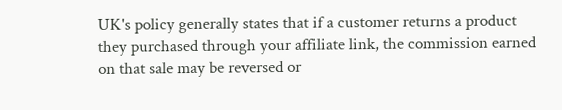UK's policy generally states that if a customer returns a product they purchased through your affiliate link, the commission earned on that sale may be reversed or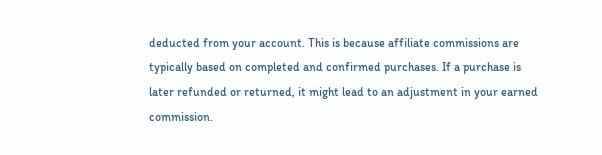deducted from your account. This is because affiliate commissions are typically based on completed and confirmed purchases. If a purchase is later refunded or returned, it might lead to an adjustment in your earned commission.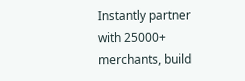Instantly partner with 25000+ merchants, build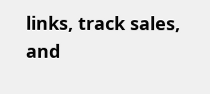links, track sales, and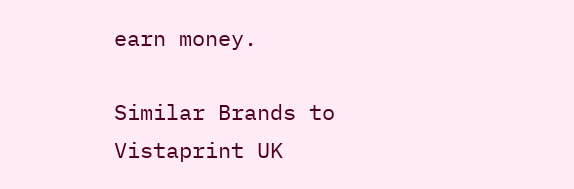earn money.

Similar Brands to Vistaprint UK